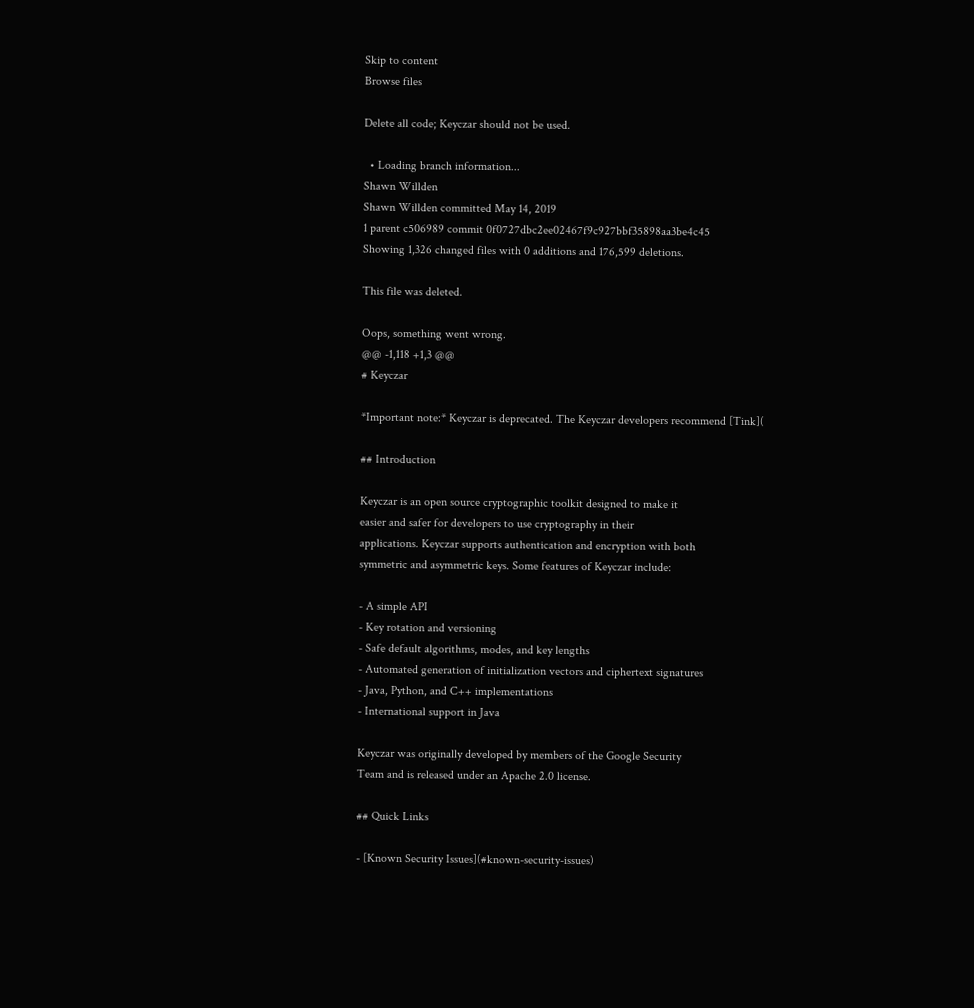Skip to content
Browse files

Delete all code; Keyczar should not be used.

  • Loading branch information...
Shawn Willden
Shawn Willden committed May 14, 2019
1 parent c506989 commit 0f0727dbc2ee02467f9c927bbf35898aa3be4c45
Showing 1,326 changed files with 0 additions and 176,599 deletions.

This file was deleted.

Oops, something went wrong.
@@ -1,118 +1,3 @@
# Keyczar

*Important note:* Keyczar is deprecated. The Keyczar developers recommend [Tink](

## Introduction

Keyczar is an open source cryptographic toolkit designed to make it
easier and safer for developers to use cryptography in their
applications. Keyczar supports authentication and encryption with both
symmetric and asymmetric keys. Some features of Keyczar include:

- A simple API
- Key rotation and versioning
- Safe default algorithms, modes, and key lengths
- Automated generation of initialization vectors and ciphertext signatures
- Java, Python, and C++ implementations
- International support in Java

Keyczar was originally developed by members of the Google Security
Team and is released under an Apache 2.0 license.

## Quick Links

- [Known Security Issues](#known-security-issues)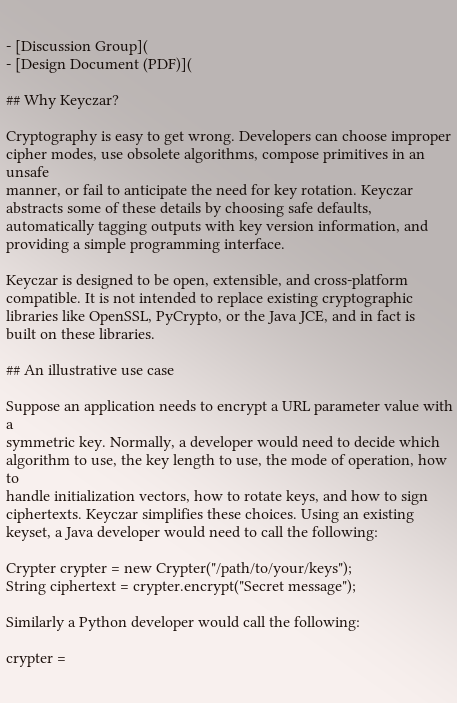- [Discussion Group](
- [Design Document (PDF)](

## Why Keyczar?

Cryptography is easy to get wrong. Developers can choose improper
cipher modes, use obsolete algorithms, compose primitives in an unsafe
manner, or fail to anticipate the need for key rotation. Keyczar
abstracts some of these details by choosing safe defaults,
automatically tagging outputs with key version information, and
providing a simple programming interface.

Keyczar is designed to be open, extensible, and cross-platform
compatible. It is not intended to replace existing cryptographic
libraries like OpenSSL, PyCrypto, or the Java JCE, and in fact is
built on these libraries.

## An illustrative use case

Suppose an application needs to encrypt a URL parameter value with a
symmetric key. Normally, a developer would need to decide which
algorithm to use, the key length to use, the mode of operation, how to
handle initialization vectors, how to rotate keys, and how to sign
ciphertexts. Keyczar simplifies these choices. Using an existing
keyset, a Java developer would need to call the following:

Crypter crypter = new Crypter("/path/to/your/keys");
String ciphertext = crypter.encrypt("Secret message");

Similarly a Python developer would call the following:

crypter =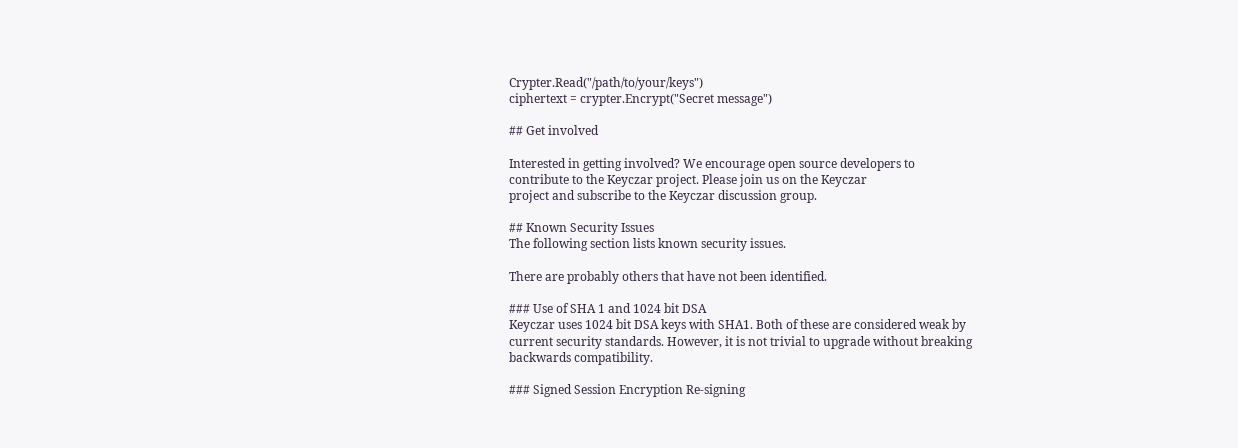Crypter.Read("/path/to/your/keys")
ciphertext = crypter.Encrypt("Secret message")

## Get involved

Interested in getting involved? We encourage open source developers to
contribute to the Keyczar project. Please join us on the Keyczar
project and subscribe to the Keyczar discussion group.

## Known Security Issues
The following section lists known security issues.

There are probably others that have not been identified.

### Use of SHA 1 and 1024 bit DSA
Keyczar uses 1024 bit DSA keys with SHA1. Both of these are considered weak by
current security standards. However, it is not trivial to upgrade without breaking
backwards compatibility.

### Signed Session Encryption Re-signing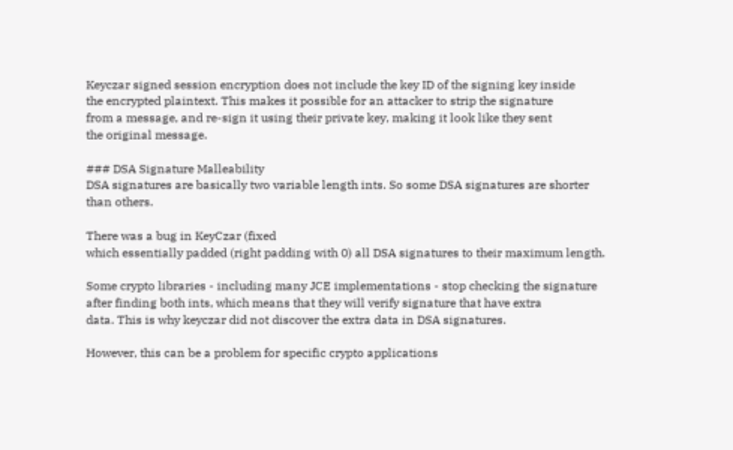Keyczar signed session encryption does not include the key ID of the signing key inside
the encrypted plaintext. This makes it possible for an attacker to strip the signature
from a message, and re-sign it using their private key, making it look like they sent
the original message.

### DSA Signature Malleability
DSA signatures are basically two variable length ints. So some DSA signatures are shorter
than others.

There was a bug in KeyCzar (fixed
which essentially padded (right padding with 0) all DSA signatures to their maximum length.

Some crypto libraries - including many JCE implementations - stop checking the signature
after finding both ints, which means that they will verify signature that have extra
data. This is why keyczar did not discover the extra data in DSA signatures.

However, this can be a problem for specific crypto applications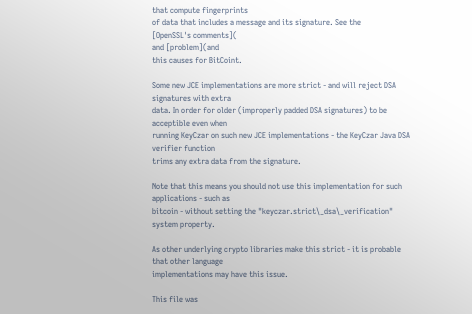that compute fingerprints
of data that includes a message and its signature. See the
[OpenSSL's comments](
and [problem](and
this causes for BitCoint.

Some new JCE implementations are more strict - and will reject DSA signatures with extra
data. In order for older (improperly padded DSA signatures) to be acceptible even when
running KeyCzar on such new JCE implementations - the KeyCzar Java DSA verifier function
trims any extra data from the signature.

Note that this means you should not use this implementation for such applications - such as
bitcoin - without setting the "keyczar.strict\_dsa\_verification" system property.

As other underlying crypto libraries make this strict - it is probable that other language
implementations may have this issue.

This file was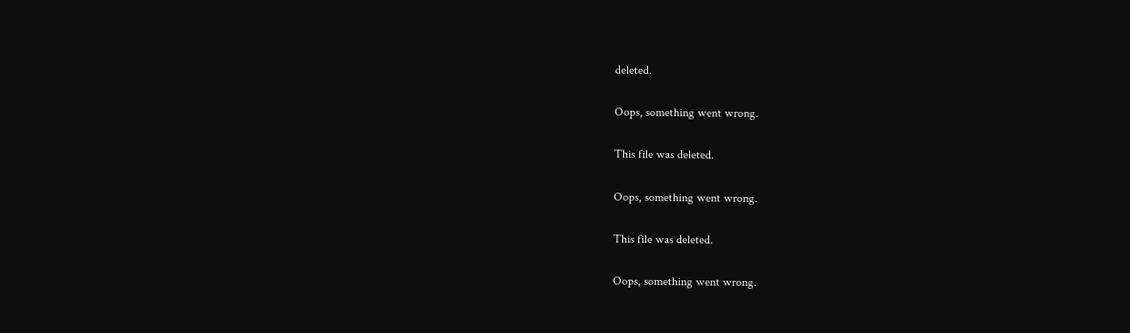deleted.

Oops, something went wrong.

This file was deleted.

Oops, something went wrong.

This file was deleted.

Oops, something went wrong.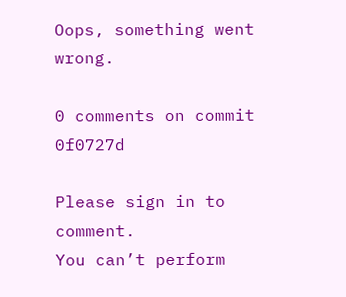Oops, something went wrong.

0 comments on commit 0f0727d

Please sign in to comment.
You can’t perform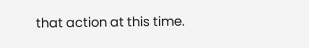that action at this time.